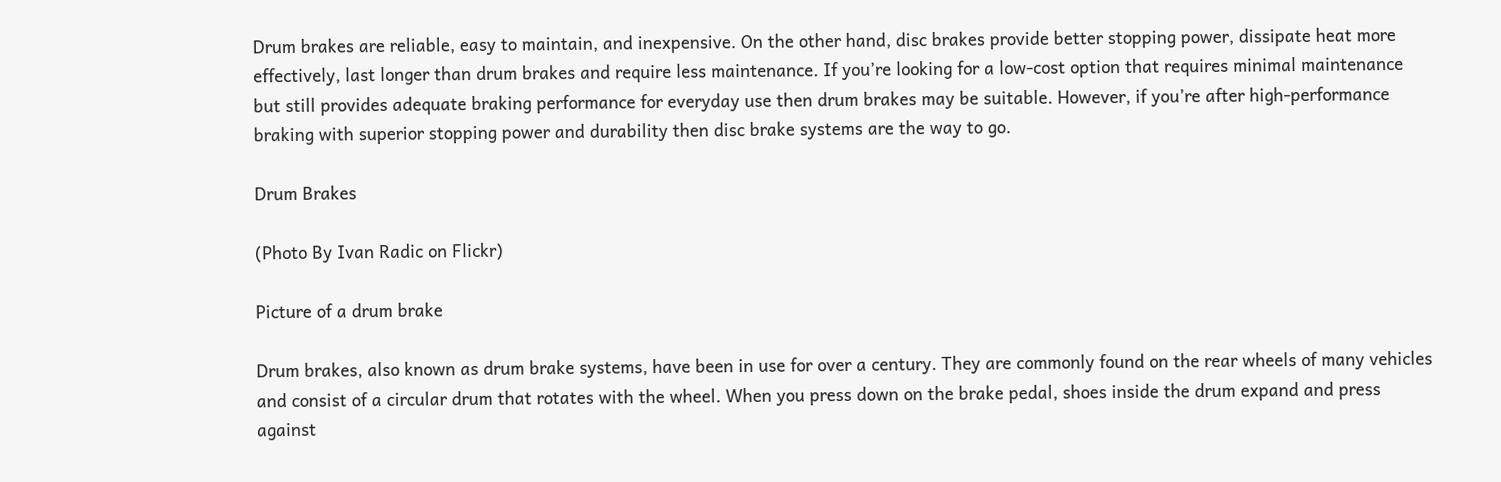Drum brakes are reliable, easy to maintain, and inexpensive. On the other hand, disc brakes provide better stopping power, dissipate heat more effectively, last longer than drum brakes and require less maintenance. If you’re looking for a low-cost option that requires minimal maintenance but still provides adequate braking performance for everyday use then drum brakes may be suitable. However, if you’re after high-performance braking with superior stopping power and durability then disc brake systems are the way to go.

Drum Brakes

(Photo By Ivan Radic on Flickr)

Picture of a drum brake

Drum brakes, also known as drum brake systems, have been in use for over a century. They are commonly found on the rear wheels of many vehicles and consist of a circular drum that rotates with the wheel. When you press down on the brake pedal, shoes inside the drum expand and press against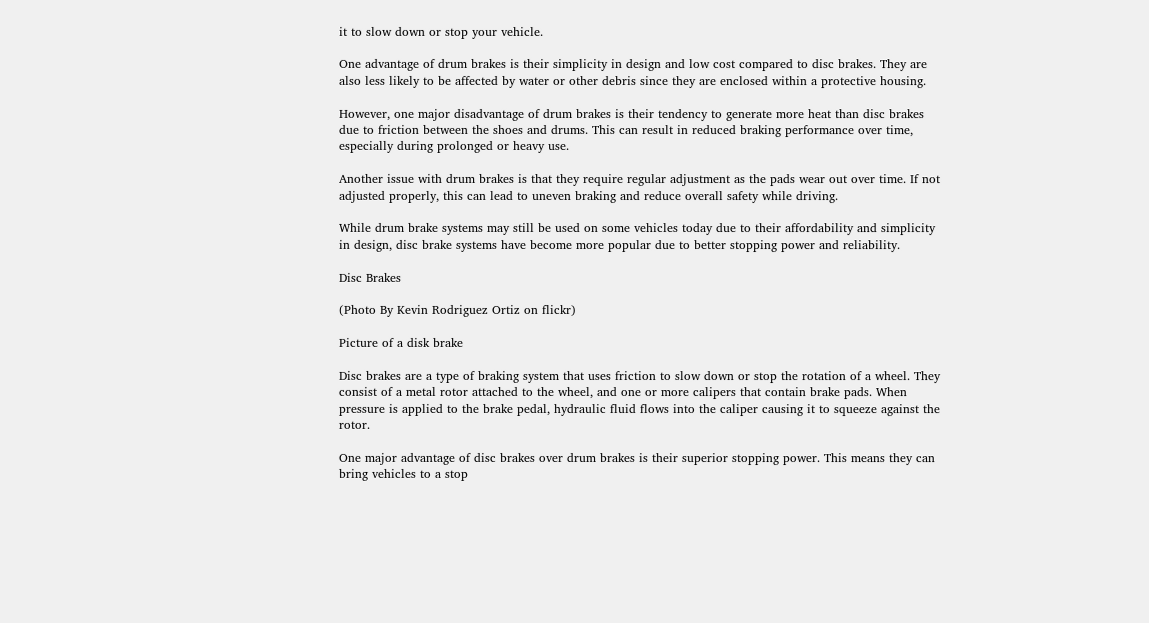it to slow down or stop your vehicle.

One advantage of drum brakes is their simplicity in design and low cost compared to disc brakes. They are also less likely to be affected by water or other debris since they are enclosed within a protective housing.

However, one major disadvantage of drum brakes is their tendency to generate more heat than disc brakes due to friction between the shoes and drums. This can result in reduced braking performance over time, especially during prolonged or heavy use.

Another issue with drum brakes is that they require regular adjustment as the pads wear out over time. If not adjusted properly, this can lead to uneven braking and reduce overall safety while driving.

While drum brake systems may still be used on some vehicles today due to their affordability and simplicity in design, disc brake systems have become more popular due to better stopping power and reliability.

Disc Brakes

(Photo By Kevin Rodriguez Ortiz on flickr)

Picture of a disk brake

Disc brakes are a type of braking system that uses friction to slow down or stop the rotation of a wheel. They consist of a metal rotor attached to the wheel, and one or more calipers that contain brake pads. When pressure is applied to the brake pedal, hydraulic fluid flows into the caliper causing it to squeeze against the rotor.

One major advantage of disc brakes over drum brakes is their superior stopping power. This means they can bring vehicles to a stop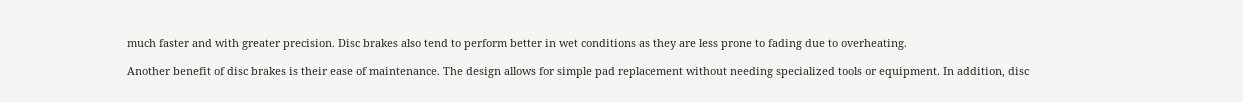much faster and with greater precision. Disc brakes also tend to perform better in wet conditions as they are less prone to fading due to overheating.

Another benefit of disc brakes is their ease of maintenance. The design allows for simple pad replacement without needing specialized tools or equipment. In addition, disc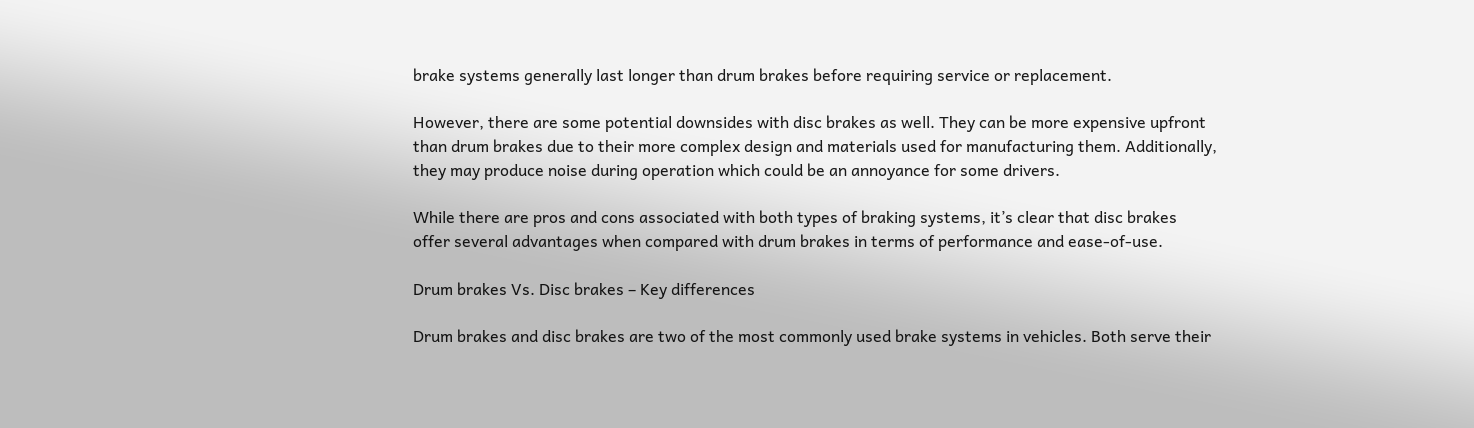brake systems generally last longer than drum brakes before requiring service or replacement.

However, there are some potential downsides with disc brakes as well. They can be more expensive upfront than drum brakes due to their more complex design and materials used for manufacturing them. Additionally, they may produce noise during operation which could be an annoyance for some drivers.

While there are pros and cons associated with both types of braking systems, it’s clear that disc brakes offer several advantages when compared with drum brakes in terms of performance and ease-of-use.

Drum brakes Vs. Disc brakes – Key differences

Drum brakes and disc brakes are two of the most commonly used brake systems in vehicles. Both serve their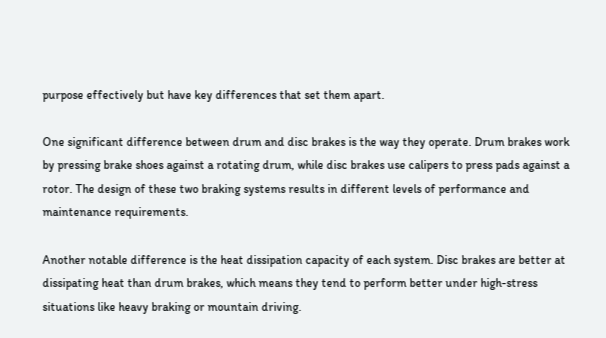purpose effectively but have key differences that set them apart.

One significant difference between drum and disc brakes is the way they operate. Drum brakes work by pressing brake shoes against a rotating drum, while disc brakes use calipers to press pads against a rotor. The design of these two braking systems results in different levels of performance and maintenance requirements.

Another notable difference is the heat dissipation capacity of each system. Disc brakes are better at dissipating heat than drum brakes, which means they tend to perform better under high-stress situations like heavy braking or mountain driving.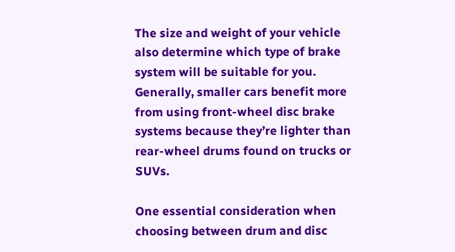The size and weight of your vehicle also determine which type of brake system will be suitable for you. Generally, smaller cars benefit more from using front-wheel disc brake systems because they’re lighter than rear-wheel drums found on trucks or SUVs.

One essential consideration when choosing between drum and disc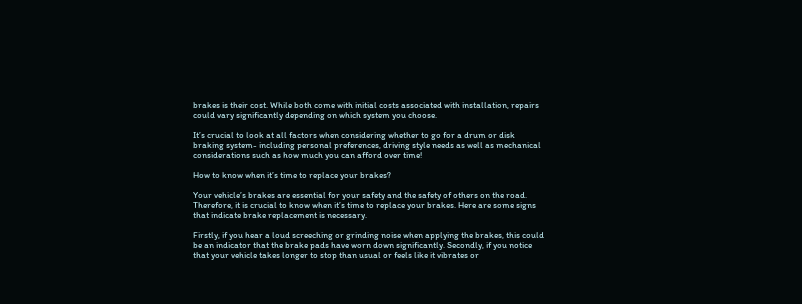brakes is their cost. While both come with initial costs associated with installation, repairs could vary significantly depending on which system you choose.

It’s crucial to look at all factors when considering whether to go for a drum or disk braking system- including personal preferences, driving style needs as well as mechanical considerations such as how much you can afford over time!

How to know when it’s time to replace your brakes?

Your vehicle’s brakes are essential for your safety and the safety of others on the road. Therefore, it is crucial to know when it’s time to replace your brakes. Here are some signs that indicate brake replacement is necessary.

Firstly, if you hear a loud screeching or grinding noise when applying the brakes, this could be an indicator that the brake pads have worn down significantly. Secondly, if you notice that your vehicle takes longer to stop than usual or feels like it vibrates or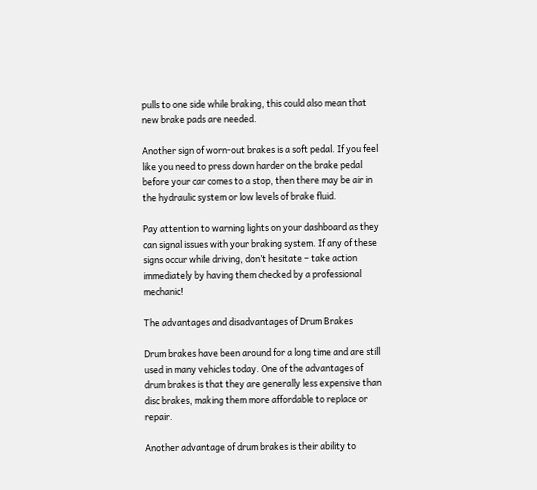pulls to one side while braking, this could also mean that new brake pads are needed.

Another sign of worn-out brakes is a soft pedal. If you feel like you need to press down harder on the brake pedal before your car comes to a stop, then there may be air in the hydraulic system or low levels of brake fluid.

Pay attention to warning lights on your dashboard as they can signal issues with your braking system. If any of these signs occur while driving, don’t hesitate – take action immediately by having them checked by a professional mechanic!

The advantages and disadvantages of Drum Brakes

Drum brakes have been around for a long time and are still used in many vehicles today. One of the advantages of drum brakes is that they are generally less expensive than disc brakes, making them more affordable to replace or repair.

Another advantage of drum brakes is their ability to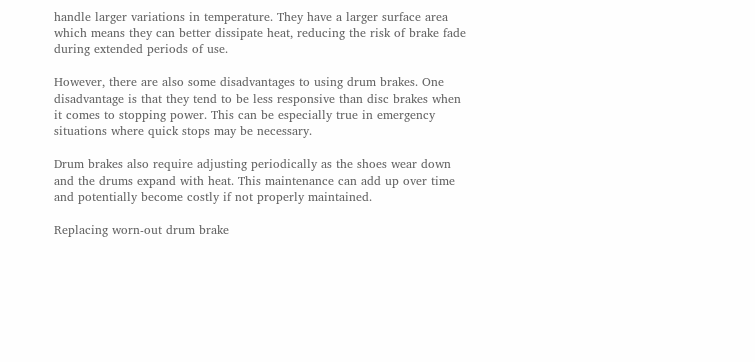handle larger variations in temperature. They have a larger surface area which means they can better dissipate heat, reducing the risk of brake fade during extended periods of use.

However, there are also some disadvantages to using drum brakes. One disadvantage is that they tend to be less responsive than disc brakes when it comes to stopping power. This can be especially true in emergency situations where quick stops may be necessary.

Drum brakes also require adjusting periodically as the shoes wear down and the drums expand with heat. This maintenance can add up over time and potentially become costly if not properly maintained.

Replacing worn-out drum brake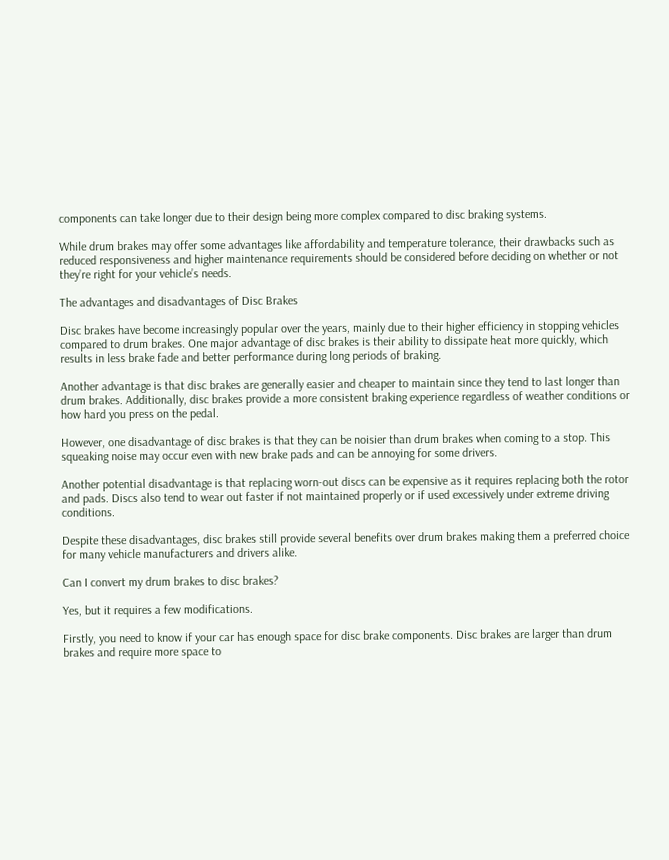components can take longer due to their design being more complex compared to disc braking systems.

While drum brakes may offer some advantages like affordability and temperature tolerance, their drawbacks such as reduced responsiveness and higher maintenance requirements should be considered before deciding on whether or not they’re right for your vehicle’s needs.

The advantages and disadvantages of Disc Brakes

Disc brakes have become increasingly popular over the years, mainly due to their higher efficiency in stopping vehicles compared to drum brakes. One major advantage of disc brakes is their ability to dissipate heat more quickly, which results in less brake fade and better performance during long periods of braking.

Another advantage is that disc brakes are generally easier and cheaper to maintain since they tend to last longer than drum brakes. Additionally, disc brakes provide a more consistent braking experience regardless of weather conditions or how hard you press on the pedal.

However, one disadvantage of disc brakes is that they can be noisier than drum brakes when coming to a stop. This squeaking noise may occur even with new brake pads and can be annoying for some drivers.

Another potential disadvantage is that replacing worn-out discs can be expensive as it requires replacing both the rotor and pads. Discs also tend to wear out faster if not maintained properly or if used excessively under extreme driving conditions.

Despite these disadvantages, disc brakes still provide several benefits over drum brakes making them a preferred choice for many vehicle manufacturers and drivers alike.

Can I convert my drum brakes to disc brakes?

Yes, but it requires a few modifications.

Firstly, you need to know if your car has enough space for disc brake components. Disc brakes are larger than drum brakes and require more space to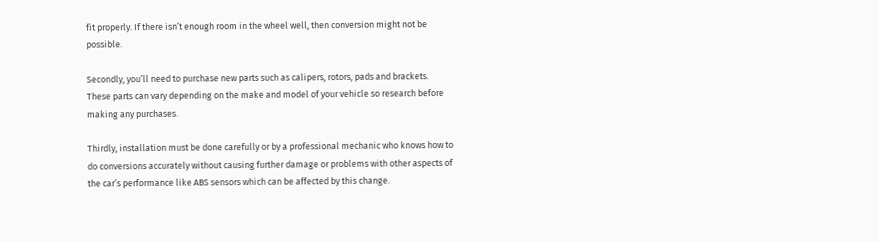fit properly. If there isn’t enough room in the wheel well, then conversion might not be possible.

Secondly, you’ll need to purchase new parts such as calipers, rotors, pads and brackets. These parts can vary depending on the make and model of your vehicle so research before making any purchases.

Thirdly, installation must be done carefully or by a professional mechanic who knows how to do conversions accurately without causing further damage or problems with other aspects of the car’s performance like ABS sensors which can be affected by this change.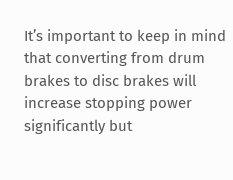It’s important to keep in mind that converting from drum brakes to disc brakes will increase stopping power significantly but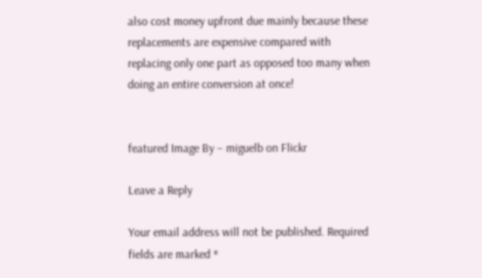also cost money upfront due mainly because these replacements are expensive compared with replacing only one part as opposed too many when doing an entire conversion at once!


featured Image By – miguelb on Flickr

Leave a Reply

Your email address will not be published. Required fields are marked *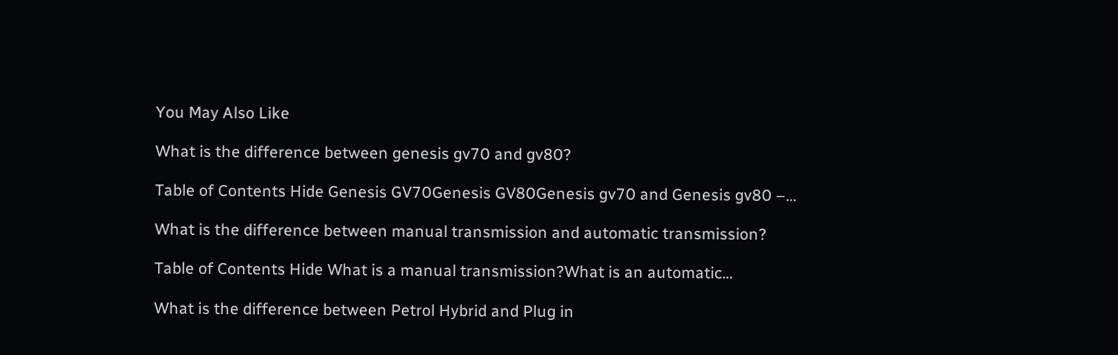You May Also Like

What is the difference between genesis gv70 and gv80?

Table of Contents Hide Genesis GV70Genesis GV80Genesis gv70 and Genesis gv80 –…

What is the difference between manual transmission and automatic transmission?

Table of Contents Hide What is a manual transmission?What is an automatic…

What is the difference between Petrol Hybrid and Plug in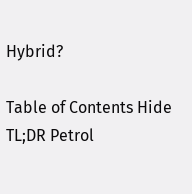Hybrid?

Table of Contents Hide TL;DR Petrol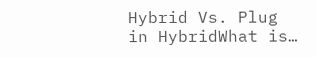Hybrid Vs. Plug in HybridWhat is…